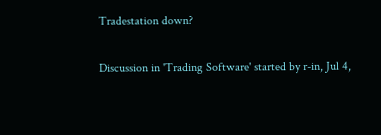Tradestation down?

Discussion in 'Trading Software' started by r-in, Jul 4,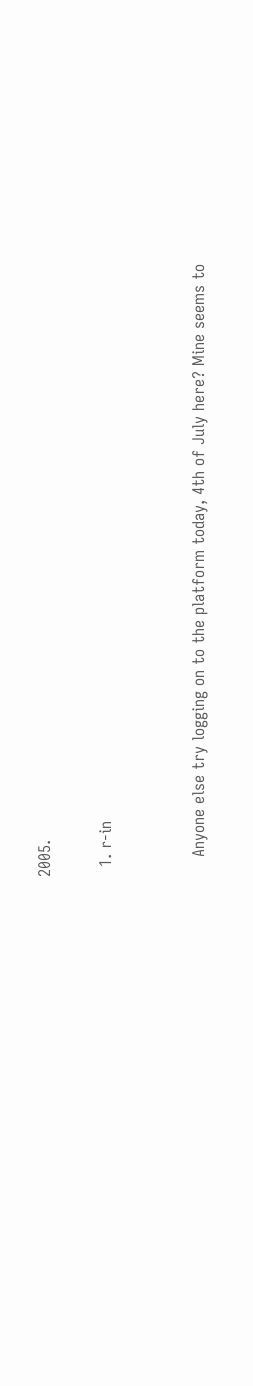2005.

  1. r-in


    Anyone else try logging on to the platform today, 4th of July here? Mine seems to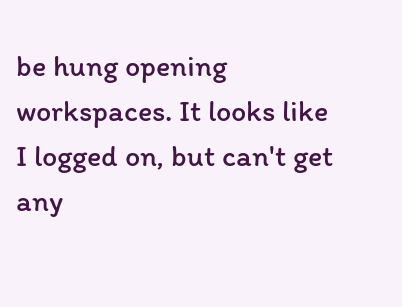be hung opening workspaces. It looks like I logged on, but can't get any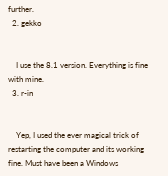further.
  2. gekko


    I use the 8.1 version. Everything is fine with mine.
  3. r-in


    Yep, I used the ever magical trick of restarting the computer and its working fine. Must have been a Windows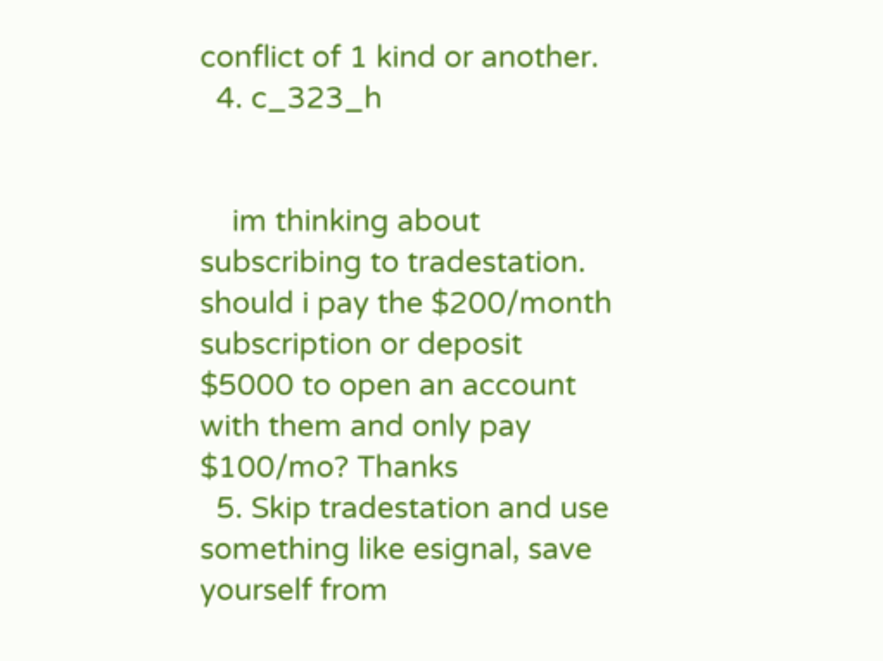conflict of 1 kind or another.
  4. c_323_h


    im thinking about subscribing to tradestation. should i pay the $200/month subscription or deposit $5000 to open an account with them and only pay $100/mo? Thanks
  5. Skip tradestation and use something like esignal, save yourself from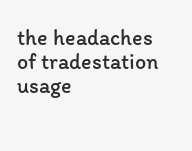the headaches of tradestation usage